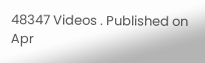48347 Videos . Published on Apr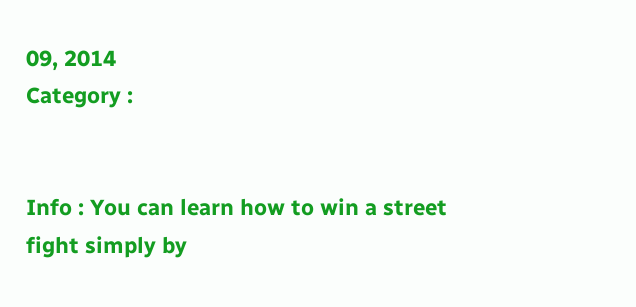09, 2014
Category :


Info : You can learn how to win a street fight simply by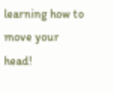learning how to move your head!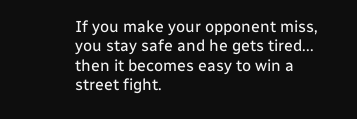If you make your opponent miss, you stay safe and he gets tired... then it becomes easy to win a street fight.